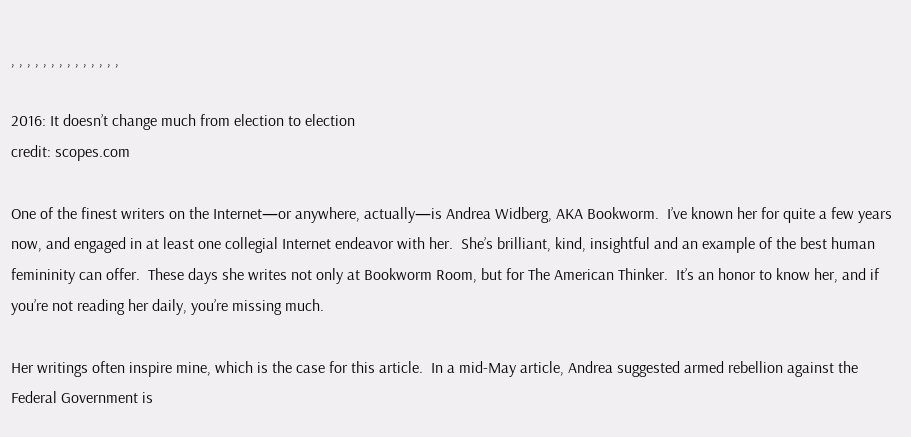, , , , , , , , , , , , , ,

2016: It doesn’t change much from election to election
credit: scopes.com

One of the finest writers on the Internet—or anywhere, actually—is Andrea Widberg, AKA Bookworm.  I’ve known her for quite a few years now, and engaged in at least one collegial Internet endeavor with her.  She’s brilliant, kind, insightful and an example of the best human femininity can offer.  These days she writes not only at Bookworm Room, but for The American Thinker.  It’s an honor to know her, and if you’re not reading her daily, you’re missing much.

Her writings often inspire mine, which is the case for this article.  In a mid-May article, Andrea suggested armed rebellion against the Federal Government is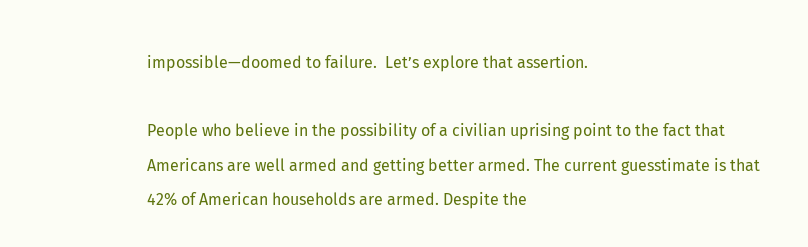impossible—doomed to failure.  Let’s explore that assertion.

People who believe in the possibility of a civilian uprising point to the fact that Americans are well armed and getting better armed. The current guesstimate is that 42% of American households are armed. Despite the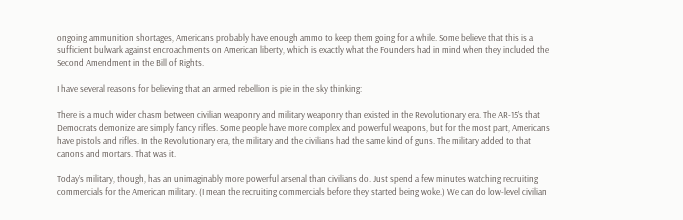ongoing ammunition shortages, Americans probably have enough ammo to keep them going for a while. Some believe that this is a sufficient bulwark against encroachments on American liberty, which is exactly what the Founders had in mind when they included the Second Amendment in the Bill of Rights.

I have several reasons for believing that an armed rebellion is pie in the sky thinking:

There is a much wider chasm between civilian weaponry and military weaponry than existed in the Revolutionary era. The AR-15’s that Democrats demonize are simply fancy rifles. Some people have more complex and powerful weapons, but for the most part, Americans have pistols and rifles. In the Revolutionary era, the military and the civilians had the same kind of guns. The military added to that canons and mortars. That was it.

Today’s military, though, has an unimaginably more powerful arsenal than civilians do. Just spend a few minutes watching recruiting commercials for the American military. (I mean the recruiting commercials before they started being woke.) We can do low-level civilian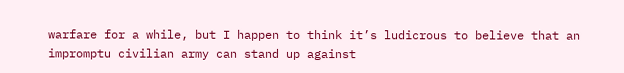warfare for a while, but I happen to think it’s ludicrous to believe that an impromptu civilian army can stand up against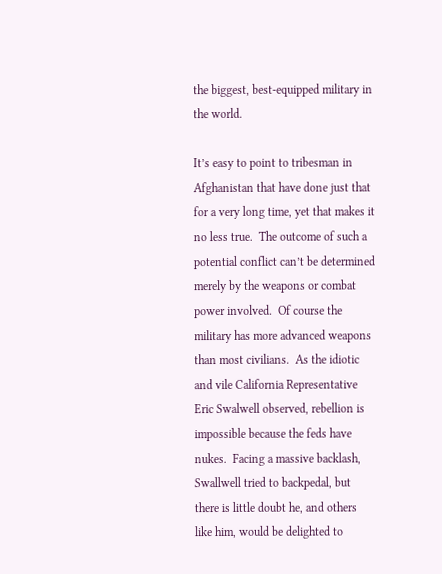the biggest, best-equipped military in the world.

It’s easy to point to tribesman in Afghanistan that have done just that for a very long time, yet that makes it no less true.  The outcome of such a potential conflict can’t be determined merely by the weapons or combat power involved.  Of course the military has more advanced weapons than most civilians.  As the idiotic and vile California Representative Eric Swalwell observed, rebellion is impossible because the feds have nukes.  Facing a massive backlash, Swallwell tried to backpedal, but there is little doubt he, and others like him, would be delighted to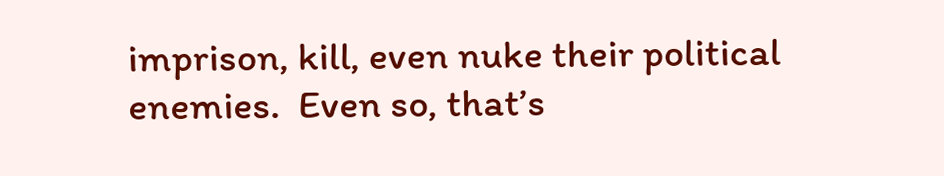imprison, kill, even nuke their political enemies.  Even so, that’s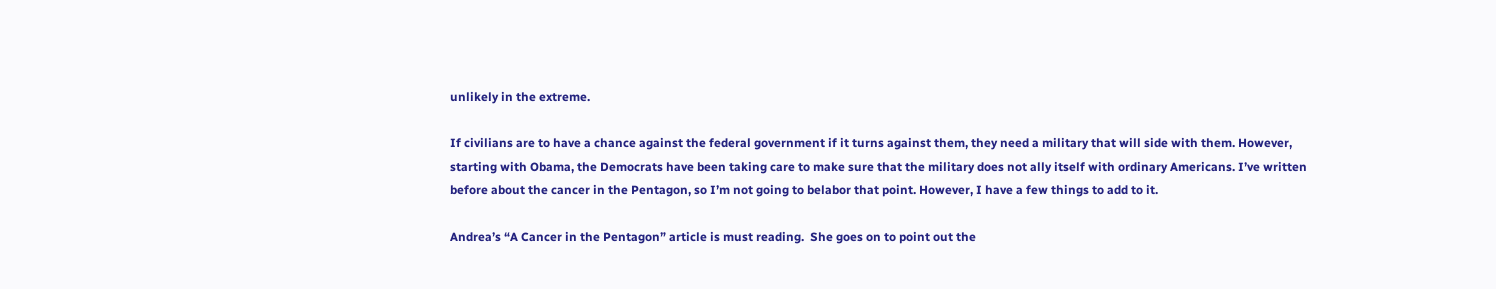unlikely in the extreme.

If civilians are to have a chance against the federal government if it turns against them, they need a military that will side with them. However, starting with Obama, the Democrats have been taking care to make sure that the military does not ally itself with ordinary Americans. I’ve written before about the cancer in the Pentagon, so I’m not going to belabor that point. However, I have a few things to add to it.

Andrea’s “A Cancer in the Pentagon” article is must reading.  She goes on to point out the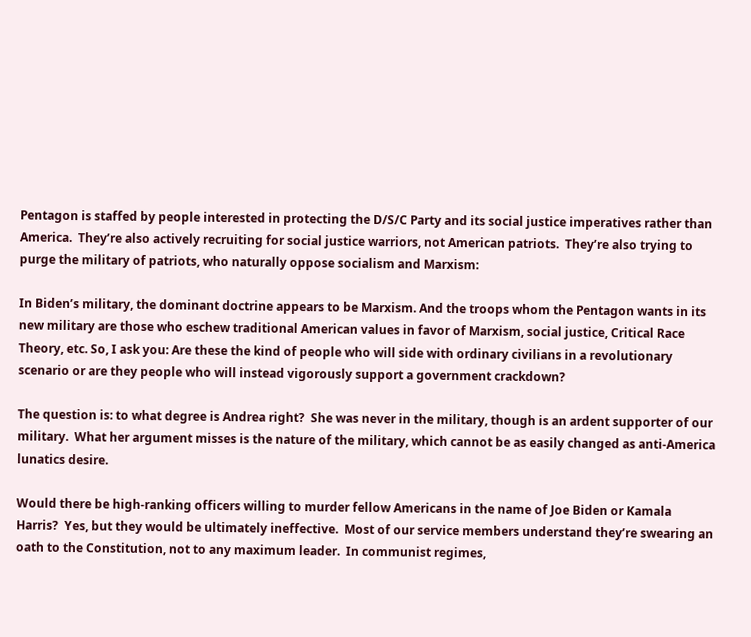Pentagon is staffed by people interested in protecting the D/S/C Party and its social justice imperatives rather than America.  They’re also actively recruiting for social justice warriors, not American patriots.  They’re also trying to purge the military of patriots, who naturally oppose socialism and Marxism:

In Biden’s military, the dominant doctrine appears to be Marxism. And the troops whom the Pentagon wants in its new military are those who eschew traditional American values in favor of Marxism, social justice, Critical Race Theory, etc. So, I ask you: Are these the kind of people who will side with ordinary civilians in a revolutionary scenario or are they people who will instead vigorously support a government crackdown?

The question is: to what degree is Andrea right?  She was never in the military, though is an ardent supporter of our military.  What her argument misses is the nature of the military, which cannot be as easily changed as anti-America lunatics desire.

Would there be high-ranking officers willing to murder fellow Americans in the name of Joe Biden or Kamala Harris?  Yes, but they would be ultimately ineffective.  Most of our service members understand they’re swearing an oath to the Constitution, not to any maximum leader.  In communist regimes,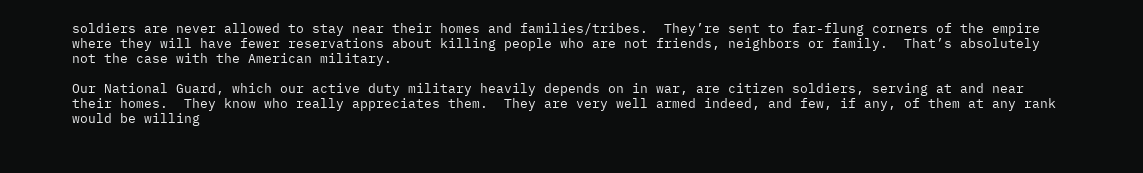soldiers are never allowed to stay near their homes and families/tribes.  They’re sent to far-flung corners of the empire where they will have fewer reservations about killing people who are not friends, neighbors or family.  That’s absolutely not the case with the American military.

Our National Guard, which our active duty military heavily depends on in war, are citizen soldiers, serving at and near their homes.  They know who really appreciates them.  They are very well armed indeed, and few, if any, of them at any rank would be willing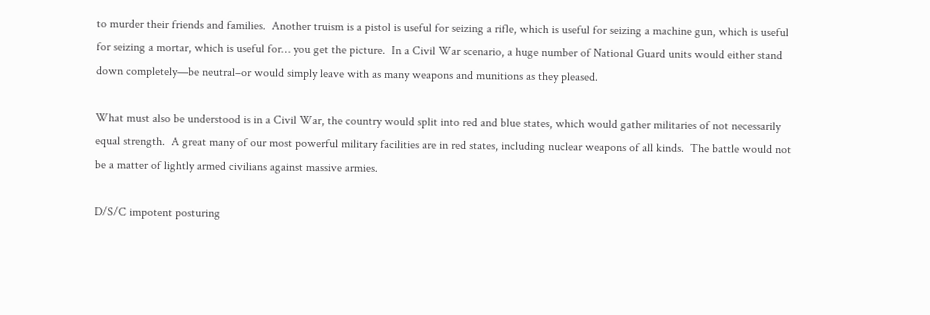to murder their friends and families.  Another truism is a pistol is useful for seizing a rifle, which is useful for seizing a machine gun, which is useful for seizing a mortar, which is useful for… you get the picture.  In a Civil War scenario, a huge number of National Guard units would either stand down completely—be neutral–or would simply leave with as many weapons and munitions as they pleased.

What must also be understood is in a Civil War, the country would split into red and blue states, which would gather militaries of not necessarily equal strength.  A great many of our most powerful military facilities are in red states, including nuclear weapons of all kinds.  The battle would not be a matter of lightly armed civilians against massive armies.

D/S/C impotent posturing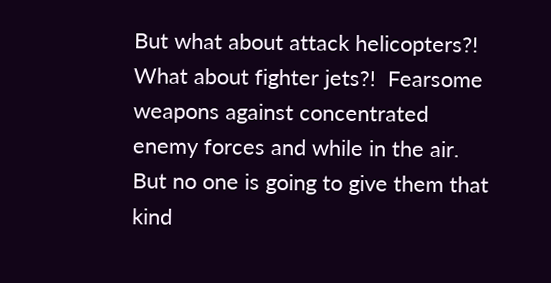But what about attack helicopters?!  What about fighter jets?!  Fearsome weapons against concentrated enemy forces and while in the air.  But no one is going to give them that kind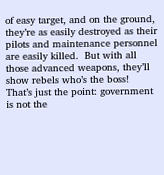of easy target, and on the ground, they’re as easily destroyed as their pilots and maintenance personnel are easily killed.  But with all those advanced weapons, they’ll show rebels who’s the boss!  That’s just the point: government is not the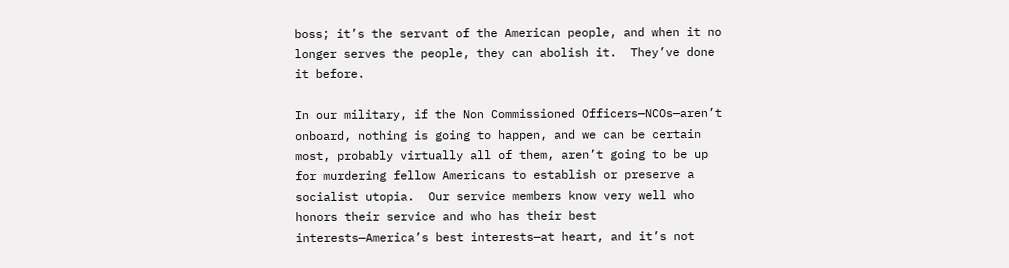boss; it’s the servant of the American people, and when it no longer serves the people, they can abolish it.  They’ve done it before.

In our military, if the Non Commissioned Officers—NCOs—aren’t onboard, nothing is going to happen, and we can be certain most, probably virtually all of them, aren’t going to be up for murdering fellow Americans to establish or preserve a socialist utopia.  Our service members know very well who honors their service and who has their best interests—America’s best interests—at heart, and it’s not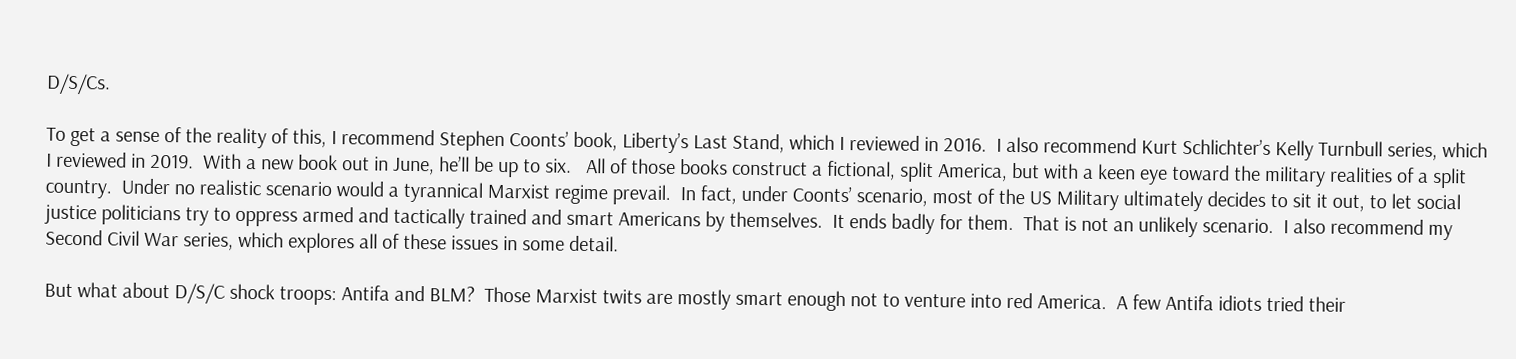D/S/Cs.

To get a sense of the reality of this, I recommend Stephen Coonts’ book, Liberty’s Last Stand, which I reviewed in 2016.  I also recommend Kurt Schlichter’s Kelly Turnbull series, which I reviewed in 2019.  With a new book out in June, he’ll be up to six.   All of those books construct a fictional, split America, but with a keen eye toward the military realities of a split country.  Under no realistic scenario would a tyrannical Marxist regime prevail.  In fact, under Coonts’ scenario, most of the US Military ultimately decides to sit it out, to let social justice politicians try to oppress armed and tactically trained and smart Americans by themselves.  It ends badly for them.  That is not an unlikely scenario.  I also recommend my Second Civil War series, which explores all of these issues in some detail.

But what about D/S/C shock troops: Antifa and BLM?  Those Marxist twits are mostly smart enough not to venture into red America.  A few Antifa idiots tried their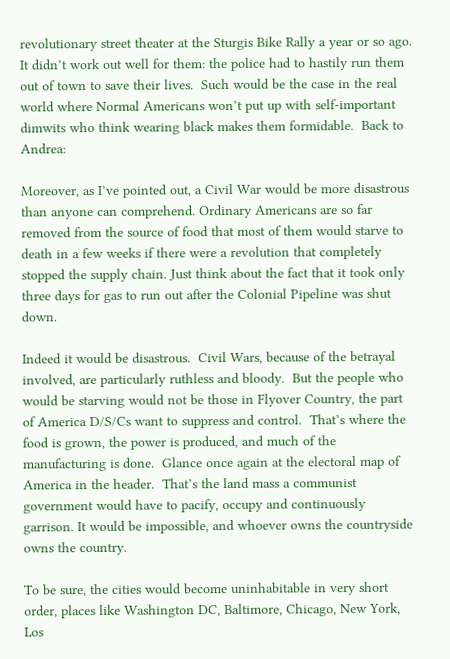revolutionary street theater at the Sturgis Bike Rally a year or so ago.  It didn’t work out well for them: the police had to hastily run them out of town to save their lives.  Such would be the case in the real world where Normal Americans won’t put up with self-important dimwits who think wearing black makes them formidable.  Back to Andrea:

Moreover, as I’ve pointed out, a Civil War would be more disastrous than anyone can comprehend. Ordinary Americans are so far removed from the source of food that most of them would starve to death in a few weeks if there were a revolution that completely stopped the supply chain. Just think about the fact that it took only three days for gas to run out after the Colonial Pipeline was shut down.

Indeed it would be disastrous.  Civil Wars, because of the betrayal involved, are particularly ruthless and bloody.  But the people who would be starving would not be those in Flyover Country, the part of America D/S/Cs want to suppress and control.  That’s where the food is grown, the power is produced, and much of the manufacturing is done.  Glance once again at the electoral map of America in the header.  That’s the land mass a communist government would have to pacify, occupy and continuously garrison. It would be impossible, and whoever owns the countryside owns the country.

To be sure, the cities would become uninhabitable in very short order, places like Washington DC, Baltimore, Chicago, New York, Los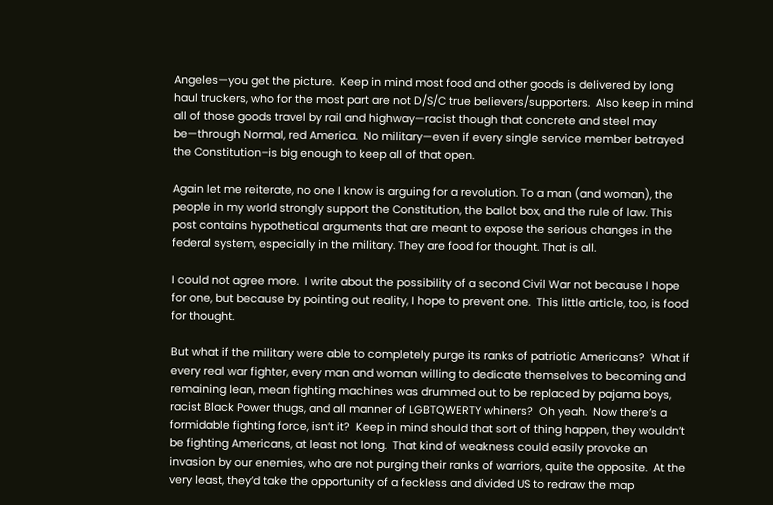Angeles—you get the picture.  Keep in mind most food and other goods is delivered by long haul truckers, who for the most part are not D/S/C true believers/supporters.  Also keep in mind all of those goods travel by rail and highway—racist though that concrete and steel may be—through Normal, red America.  No military—even if every single service member betrayed the Constitution–is big enough to keep all of that open.

Again let me reiterate, no one I know is arguing for a revolution. To a man (and woman), the people in my world strongly support the Constitution, the ballot box, and the rule of law. This post contains hypothetical arguments that are meant to expose the serious changes in the federal system, especially in the military. They are food for thought. That is all.

I could not agree more.  I write about the possibility of a second Civil War not because I hope for one, but because by pointing out reality, I hope to prevent one.  This little article, too, is food for thought.

But what if the military were able to completely purge its ranks of patriotic Americans?  What if every real war fighter, every man and woman willing to dedicate themselves to becoming and remaining lean, mean fighting machines was drummed out to be replaced by pajama boys, racist Black Power thugs, and all manner of LGBTQWERTY whiners?  Oh yeah.  Now there’s a formidable fighting force, isn’t it?  Keep in mind should that sort of thing happen, they wouldn’t be fighting Americans, at least not long.  That kind of weakness could easily provoke an invasion by our enemies, who are not purging their ranks of warriors, quite the opposite.  At the very least, they’d take the opportunity of a feckless and divided US to redraw the map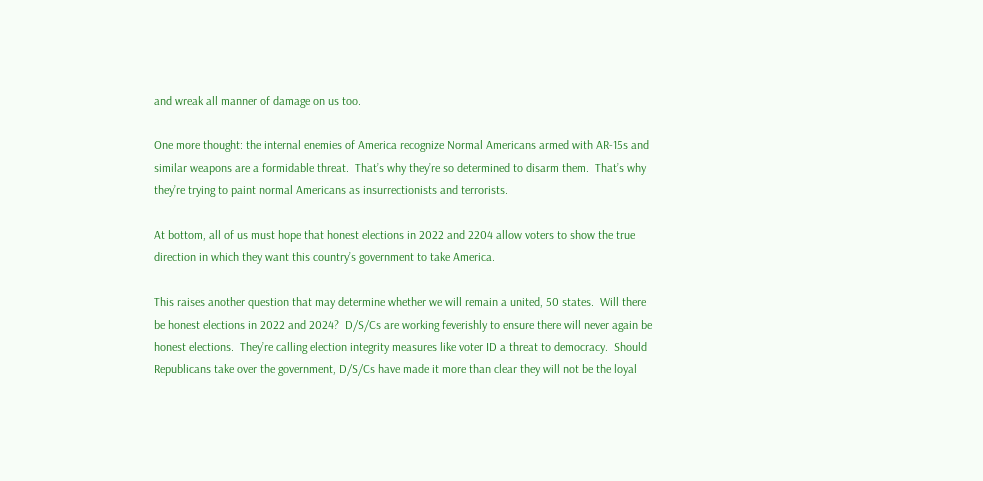and wreak all manner of damage on us too.

One more thought: the internal enemies of America recognize Normal Americans armed with AR-15s and similar weapons are a formidable threat.  That’s why they’re so determined to disarm them.  That’s why they’re trying to paint normal Americans as insurrectionists and terrorists.

At bottom, all of us must hope that honest elections in 2022 and 2204 allow voters to show the true direction in which they want this country’s government to take America.

This raises another question that may determine whether we will remain a united, 50 states.  Will there be honest elections in 2022 and 2024?  D/S/Cs are working feverishly to ensure there will never again be honest elections.  They’re calling election integrity measures like voter ID a threat to democracy.  Should Republicans take over the government, D/S/Cs have made it more than clear they will not be the loyal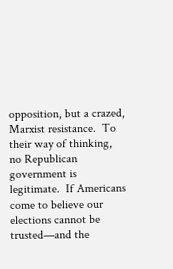opposition, but a crazed, Marxist resistance.  To their way of thinking, no Republican government is legitimate.  If Americans come to believe our elections cannot be trusted—and the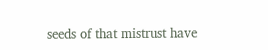seeds of that mistrust have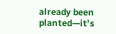already been planted—it’s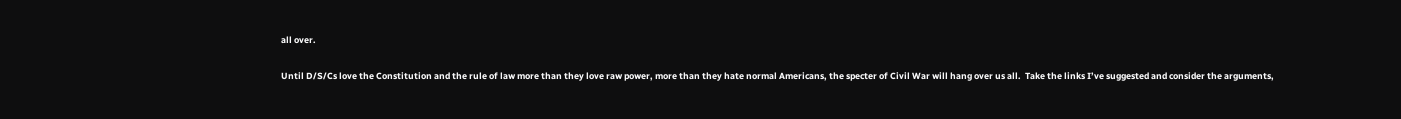all over.

Until D/S/Cs love the Constitution and the rule of law more than they love raw power, more than they hate normal Americans, the specter of Civil War will hang over us all.  Take the links I’ve suggested and consider the arguments,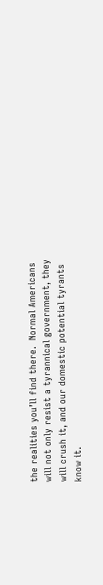the realities you’ll find there.  Normal Americans will not only resist a tyrannical government, they will crush it, and our domestic potential tyrants know it.